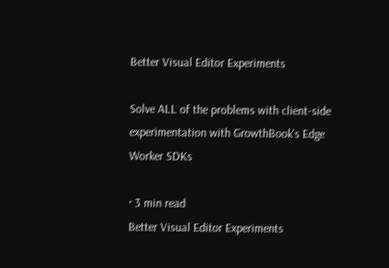Better Visual Editor Experiments

Solve ALL of the problems with client-side experimentation with GrowthBook's Edge Worker SDKs

· 3 min read
Better Visual Editor Experiments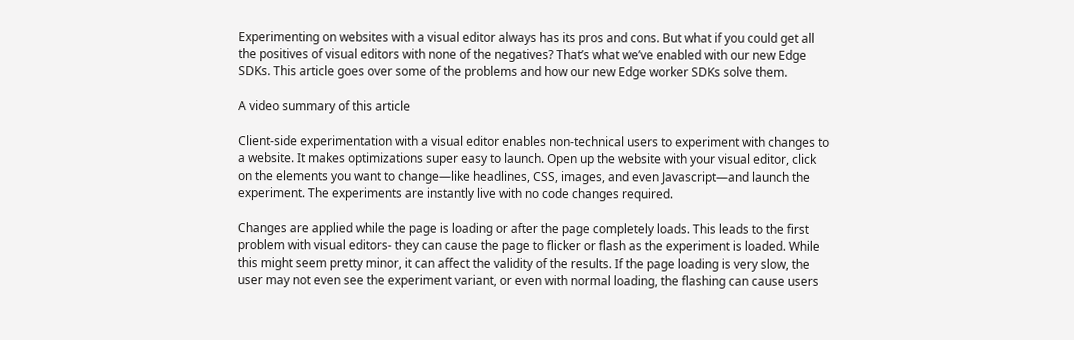Experimenting on websites with a visual editor always has its pros and cons. But what if you could get all the positives of visual editors with none of the negatives? That’s what we’ve enabled with our new Edge SDKs. This article goes over some of the problems and how our new Edge worker SDKs solve them.

A video summary of this article

Client-side experimentation with a visual editor enables non-technical users to experiment with changes to a website. It makes optimizations super easy to launch. Open up the website with your visual editor, click on the elements you want to change—like headlines, CSS, images, and even Javascript—and launch the experiment. The experiments are instantly live with no code changes required.

Changes are applied while the page is loading or after the page completely loads. This leads to the first problem with visual editors- they can cause the page to flicker or flash as the experiment is loaded. While this might seem pretty minor, it can affect the validity of the results. If the page loading is very slow, the user may not even see the experiment variant, or even with normal loading, the flashing can cause users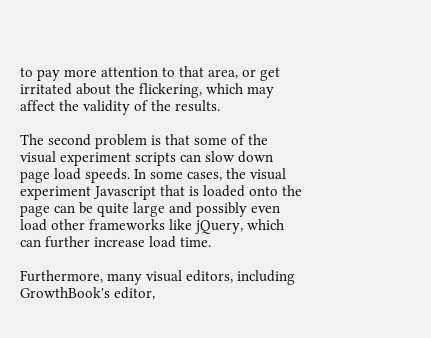to pay more attention to that area, or get irritated about the flickering, which may affect the validity of the results.

The second problem is that some of the visual experiment scripts can slow down page load speeds. In some cases, the visual experiment Javascript that is loaded onto the page can be quite large and possibly even load other frameworks like jQuery, which can further increase load time.

Furthermore, many visual editors, including GrowthBook's editor,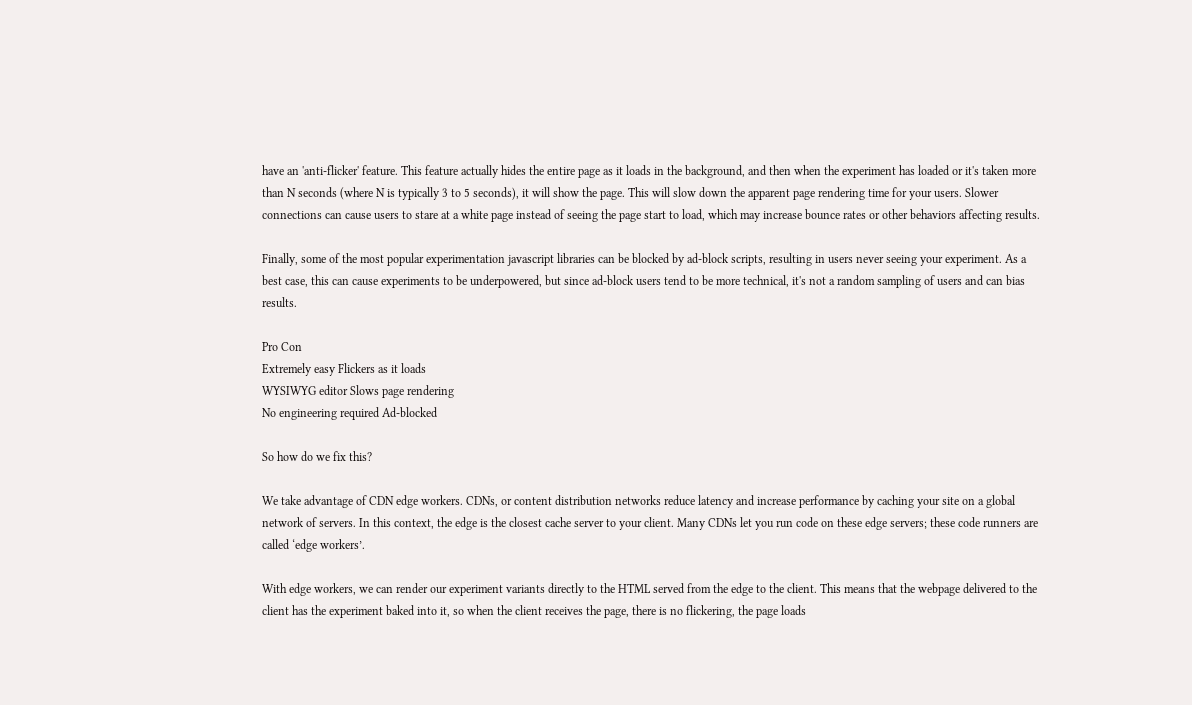have an 'anti-flicker' feature. This feature actually hides the entire page as it loads in the background, and then when the experiment has loaded or it's taken more than N seconds (where N is typically 3 to 5 seconds), it will show the page. This will slow down the apparent page rendering time for your users. Slower connections can cause users to stare at a white page instead of seeing the page start to load, which may increase bounce rates or other behaviors affecting results.

Finally, some of the most popular experimentation javascript libraries can be blocked by ad-block scripts, resulting in users never seeing your experiment. As a best case, this can cause experiments to be underpowered, but since ad-block users tend to be more technical, it's not a random sampling of users and can bias results.

Pro Con
Extremely easy Flickers as it loads
WYSIWYG editor Slows page rendering
No engineering required Ad-blocked

So how do we fix this?

We take advantage of CDN edge workers. CDNs, or content distribution networks reduce latency and increase performance by caching your site on a global network of servers. In this context, the edge is the closest cache server to your client. Many CDNs let you run code on these edge servers; these code runners are called ‘edge workers’.

With edge workers, we can render our experiment variants directly to the HTML served from the edge to the client. This means that the webpage delivered to the client has the experiment baked into it, so when the client receives the page, there is no flickering, the page loads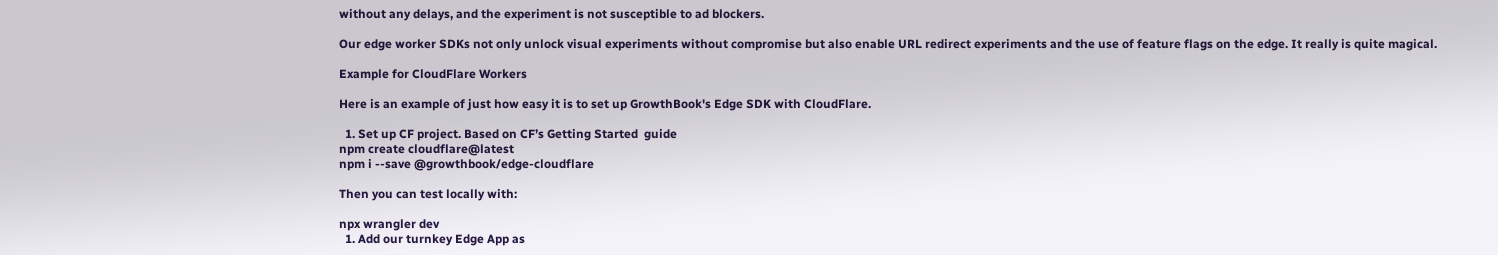without any delays, and the experiment is not susceptible to ad blockers.

Our edge worker SDKs not only unlock visual experiments without compromise but also enable URL redirect experiments and the use of feature flags on the edge. It really is quite magical.

Example for CloudFlare Workers

Here is an example of just how easy it is to set up GrowthBook's Edge SDK with CloudFlare.

  1. Set up CF project. Based on CF’s Getting Started  guide
npm create cloudflare@latest
npm i --save @growthbook/edge-cloudflare

Then you can test locally with:

npx wrangler dev
  1. Add our turnkey Edge App as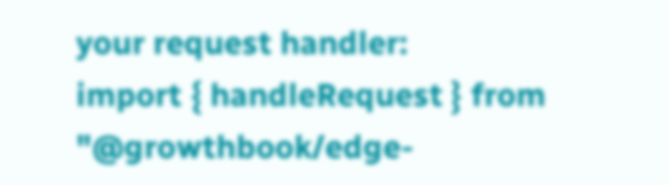your request handler:
import { handleRequest } from "@growthbook/edge-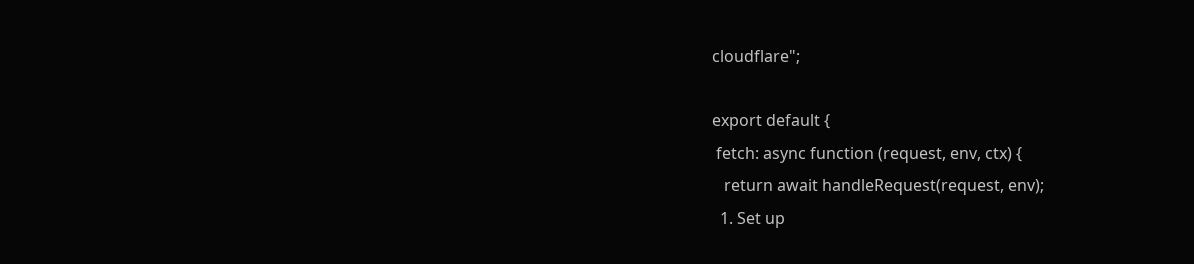cloudflare";

export default {
 fetch: async function (request, env, ctx) {
   return await handleRequest(request, env);
  1. Set up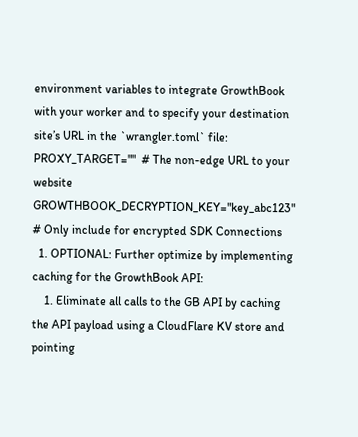environment variables to integrate GrowthBook with your worker and to specify your destination site’s URL in the `wrangler.toml` file:
PROXY_TARGET=""  # The non-edge URL to your website
GROWTHBOOK_DECRYPTION_KEY="key_abc123"  # Only include for encrypted SDK Connections
  1. OPTIONAL: Further optimize by implementing caching for the GrowthBook API:
    1. Eliminate all calls to the GB API by caching the API payload using a CloudFlare KV store and pointing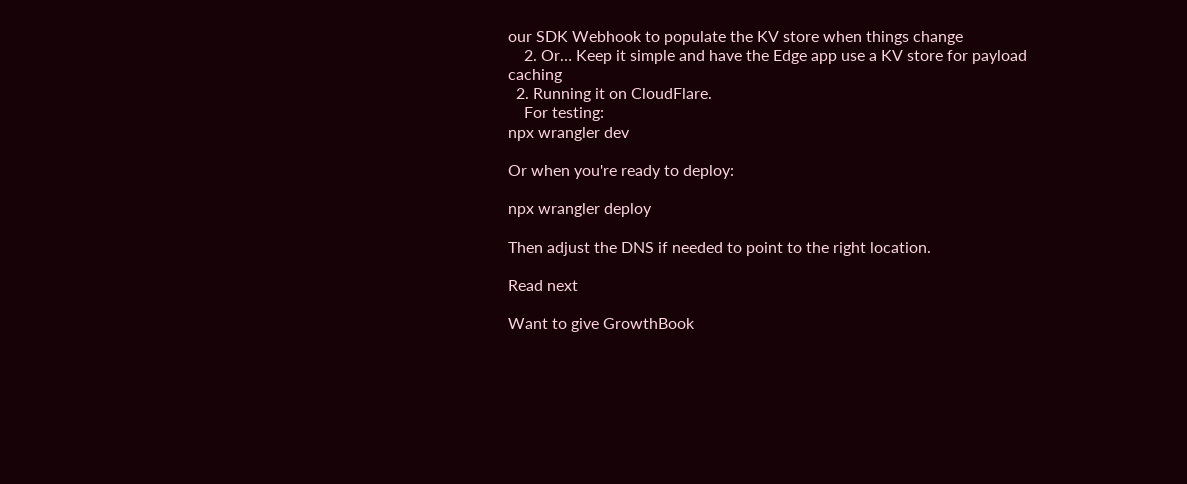our SDK Webhook to populate the KV store when things change
    2. Or… Keep it simple and have the Edge app use a KV store for payload caching
  2. Running it on CloudFlare.
    For testing:
npx wrangler dev

Or when you're ready to deploy:

npx wrangler deploy

Then adjust the DNS if needed to point to the right location.

Read next

Want to give GrowthBook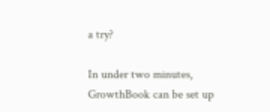a try?

In under two minutes, GrowthBook can be set up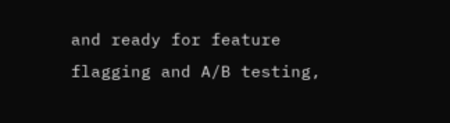and ready for feature flagging and A/B testing,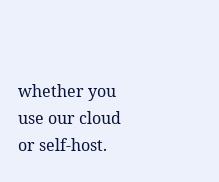whether you use our cloud or self-host.